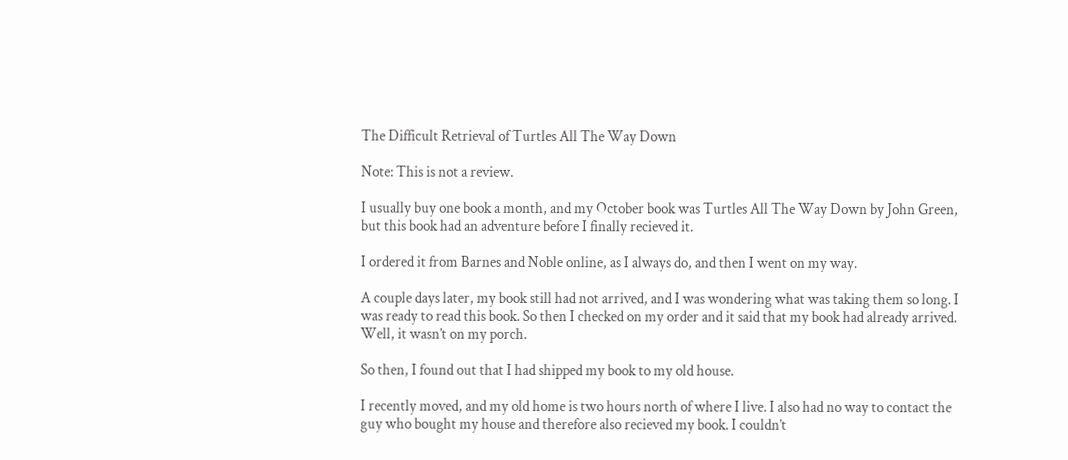The Difficult Retrieval of Turtles All The Way Down

Note: This is not a review.

I usually buy one book a month, and my October book was Turtles All The Way Down by John Green, but this book had an adventure before I finally recieved it.

I ordered it from Barnes and Noble online, as I always do, and then I went on my way.

A couple days later, my book still had not arrived, and I was wondering what was taking them so long. I was ready to read this book. So then I checked on my order and it said that my book had already arrived. Well, it wasn’t on my porch.

So then, I found out that I had shipped my book to my old house.

I recently moved, and my old home is two hours north of where I live. I also had no way to contact the guy who bought my house and therefore also recieved my book. I couldn’t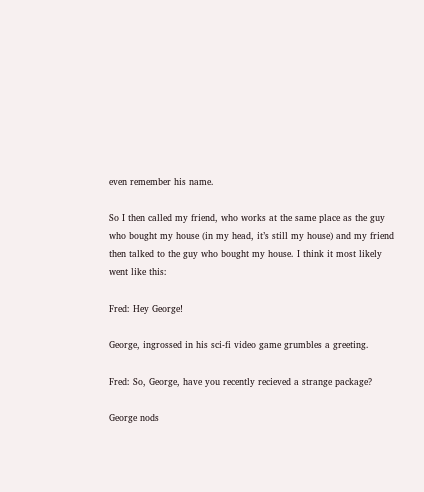even remember his name.

So I then called my friend, who works at the same place as the guy who bought my house (in my head, it’s still my house) and my friend then talked to the guy who bought my house. I think it most likely went like this:

Fred: Hey George!

George, ingrossed in his sci-fi video game grumbles a greeting.

Fred: So, George, have you recently recieved a strange package?

George nods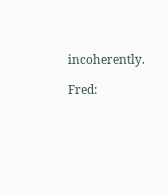incoherently.

Fred: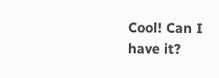Cool! Can I have it?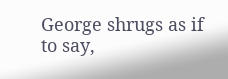George shrugs as if to say,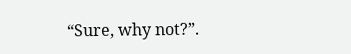“Sure, why not?”.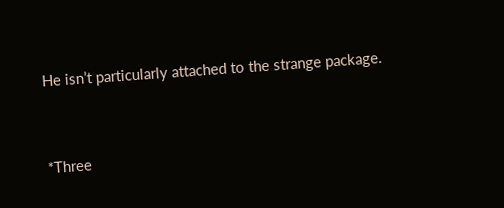He isn’t particularly attached to the strange package.


*Three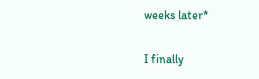weeks later*

I finally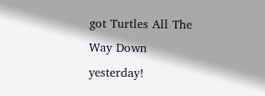got Turtles All The Way Down yesterday!